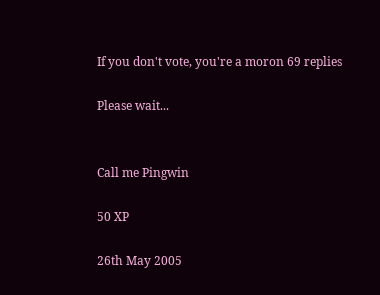If you don't vote, you're a moron 69 replies

Please wait...


Call me Pingwin

50 XP

26th May 2005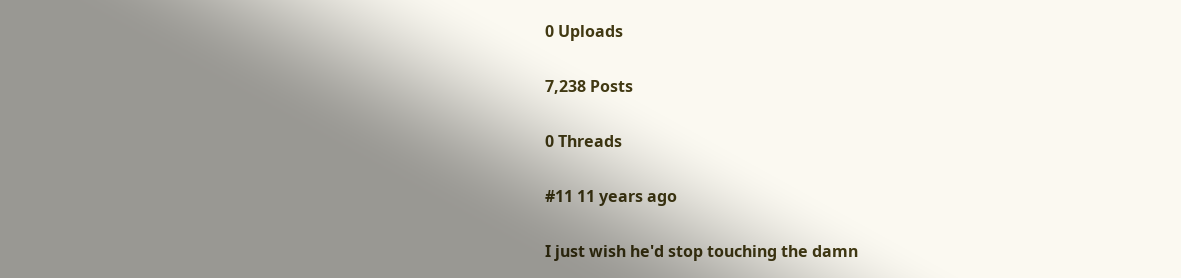0 Uploads

7,238 Posts

0 Threads

#11 11 years ago

I just wish he'd stop touching the damn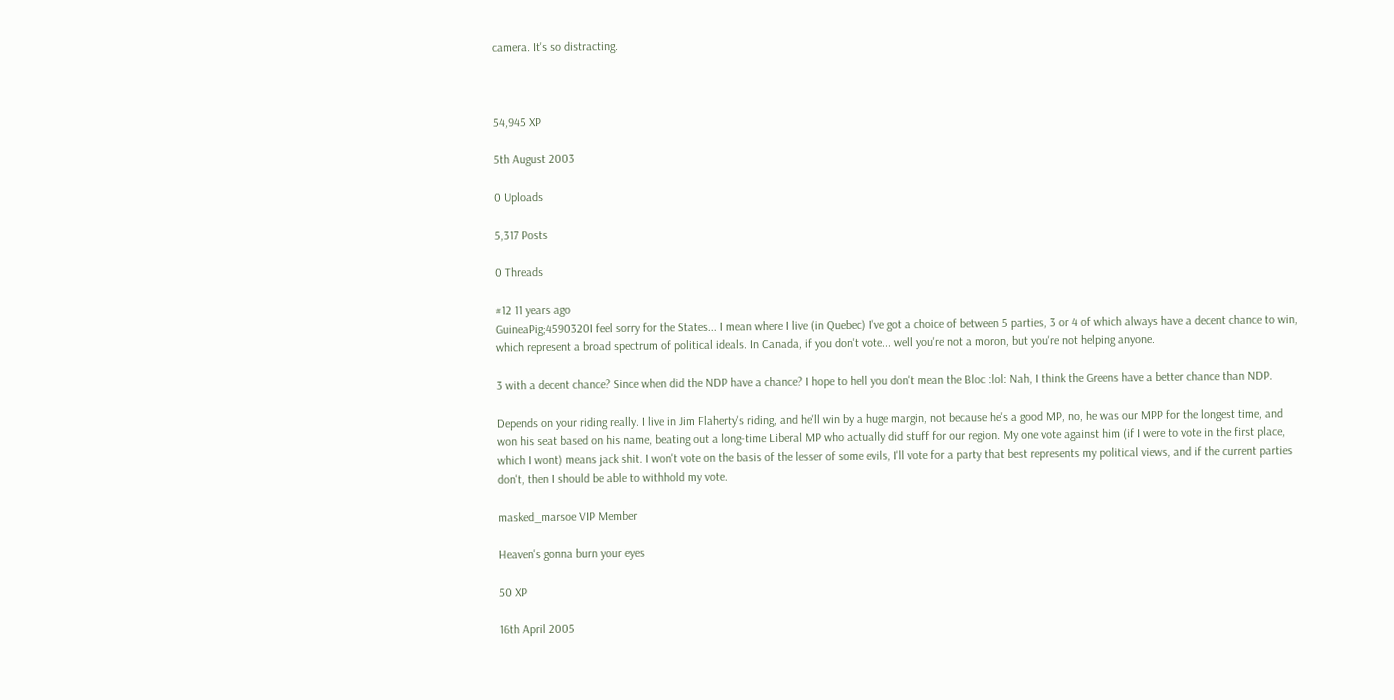camera. It's so distracting.



54,945 XP

5th August 2003

0 Uploads

5,317 Posts

0 Threads

#12 11 years ago
GuineaPig;4590320I feel sorry for the States... I mean where I live (in Quebec) I've got a choice of between 5 parties, 3 or 4 of which always have a decent chance to win, which represent a broad spectrum of political ideals. In Canada, if you don't vote... well you're not a moron, but you're not helping anyone.

3 with a decent chance? Since when did the NDP have a chance? I hope to hell you don't mean the Bloc :lol: Nah, I think the Greens have a better chance than NDP.

Depends on your riding really. I live in Jim Flaherty's riding, and he'll win by a huge margin, not because he's a good MP, no, he was our MPP for the longest time, and won his seat based on his name, beating out a long-time Liberal MP who actually did stuff for our region. My one vote against him (if I were to vote in the first place, which I wont) means jack shit. I won't vote on the basis of the lesser of some evils, I'll vote for a party that best represents my political views, and if the current parties don't, then I should be able to withhold my vote.

masked_marsoe VIP Member

Heaven's gonna burn your eyes

50 XP

16th April 2005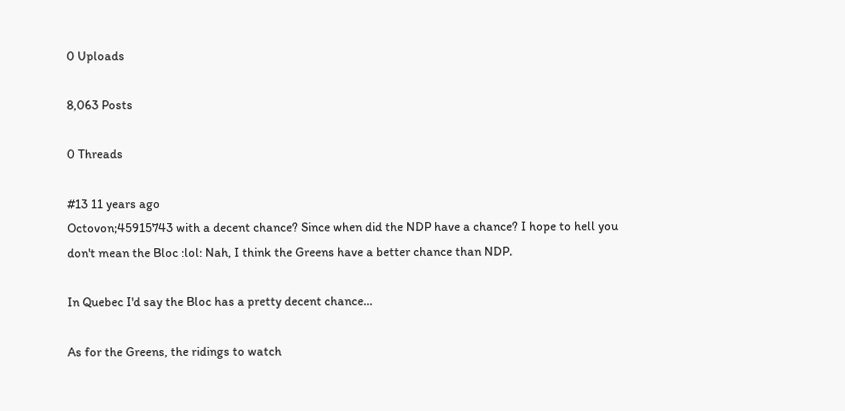0 Uploads

8,063 Posts

0 Threads

#13 11 years ago
Octovon;45915743 with a decent chance? Since when did the NDP have a chance? I hope to hell you don't mean the Bloc :lol: Nah, I think the Greens have a better chance than NDP.

In Quebec I'd say the Bloc has a pretty decent chance...

As for the Greens, the ridings to watch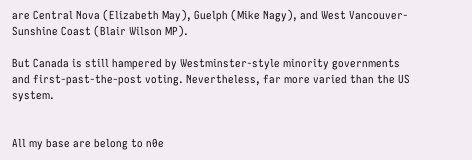are Central Nova (Elizabeth May), Guelph (Mike Nagy), and West Vancouver-Sunshine Coast (Blair Wilson MP).

But Canada is still hampered by Westminster-style minority governments and first-past-the-post voting. Nevertheless, far more varied than the US system.


All my base are belong to n0e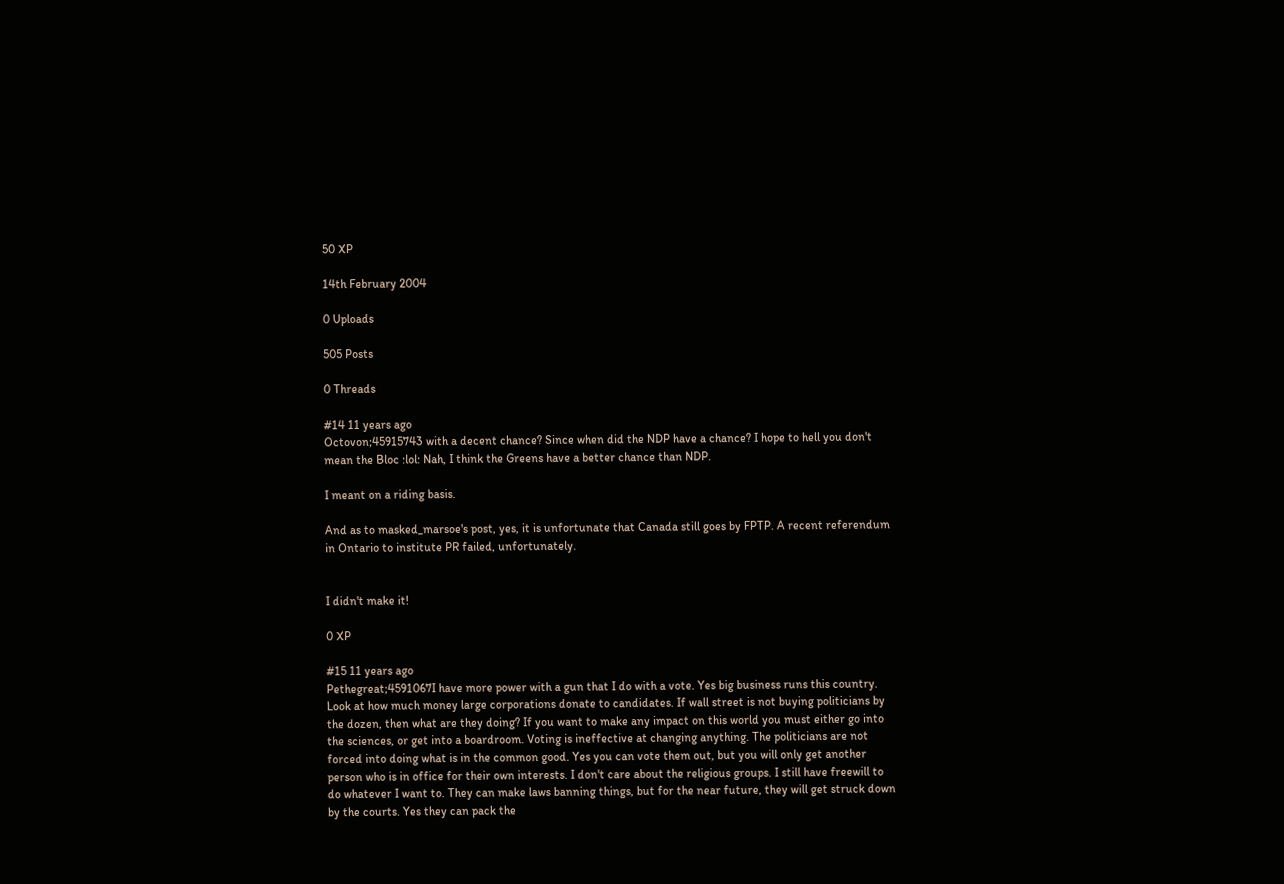50 XP

14th February 2004

0 Uploads

505 Posts

0 Threads

#14 11 years ago
Octovon;45915743 with a decent chance? Since when did the NDP have a chance? I hope to hell you don't mean the Bloc :lol: Nah, I think the Greens have a better chance than NDP.

I meant on a riding basis.

And as to masked_marsoe's post, yes, it is unfortunate that Canada still goes by FPTP. A recent referendum in Ontario to institute PR failed, unfortunately.


I didn't make it!

0 XP

#15 11 years ago
Pethegreat;4591067I have more power with a gun that I do with a vote. Yes big business runs this country. Look at how much money large corporations donate to candidates. If wall street is not buying politicians by the dozen, then what are they doing? If you want to make any impact on this world you must either go into the sciences, or get into a boardroom. Voting is ineffective at changing anything. The politicians are not forced into doing what is in the common good. Yes you can vote them out, but you will only get another person who is in office for their own interests. I don't care about the religious groups. I still have freewill to do whatever I want to. They can make laws banning things, but for the near future, they will get struck down by the courts. Yes they can pack the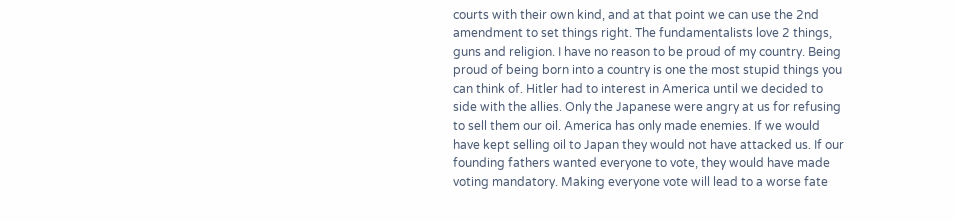courts with their own kind, and at that point we can use the 2nd amendment to set things right. The fundamentalists love 2 things, guns and religion. I have no reason to be proud of my country. Being proud of being born into a country is one the most stupid things you can think of. Hitler had to interest in America until we decided to side with the allies. Only the Japanese were angry at us for refusing to sell them our oil. America has only made enemies. If we would have kept selling oil to Japan they would not have attacked us. If our founding fathers wanted everyone to vote, they would have made voting mandatory. Making everyone vote will lead to a worse fate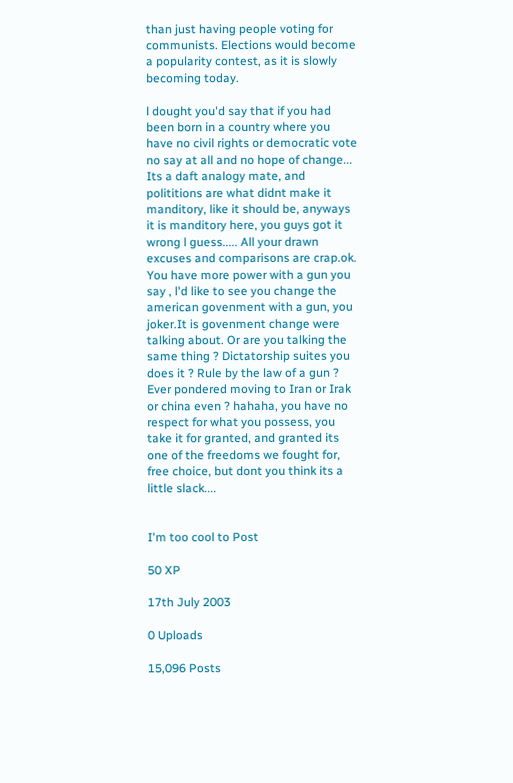than just having people voting for communists. Elections would become a popularity contest, as it is slowly becoming today.

l dought you'd say that if you had been born in a country where you have no civil rights or democratic vote no say at all and no hope of change... Its a daft analogy mate, and polititions are what didnt make it manditory, like it should be, anyways it is manditory here, you guys got it wrong l guess..... All your drawn excuses and comparisons are crap.ok. You have more power with a gun you say , l'd like to see you change the american govenment with a gun, you joker.It is govenment change were talking about. Or are you talking the same thing ? Dictatorship suites you does it ? Rule by the law of a gun ? Ever pondered moving to Iran or Irak or china even ? hahaha, you have no respect for what you possess, you take it for granted, and granted its one of the freedoms we fought for, free choice, but dont you think its a little slack....


I'm too cool to Post

50 XP

17th July 2003

0 Uploads

15,096 Posts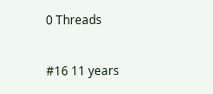0 Threads

#16 11 years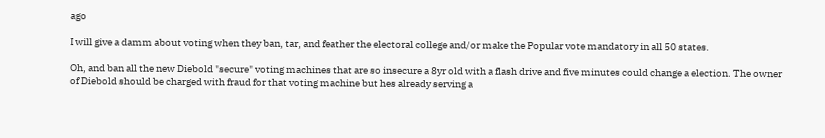ago

I will give a damm about voting when they ban, tar, and feather the electoral college and/or make the Popular vote mandatory in all 50 states.

Oh, and ban all the new Diebold "secure" voting machines that are so insecure a 8yr old with a flash drive and five minutes could change a election. The owner of Diebold should be charged with fraud for that voting machine but hes already serving a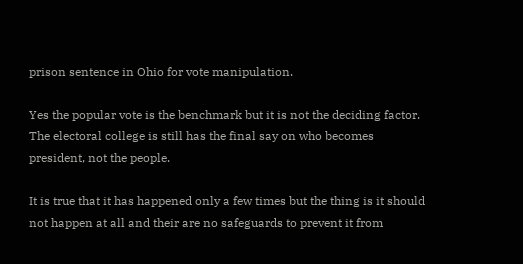prison sentence in Ohio for vote manipulation.

Yes the popular vote is the benchmark but it is not the deciding factor. The electoral college is still has the final say on who becomes president, not the people.

It is true that it has happened only a few times but the thing is it should not happen at all and their are no safeguards to prevent it from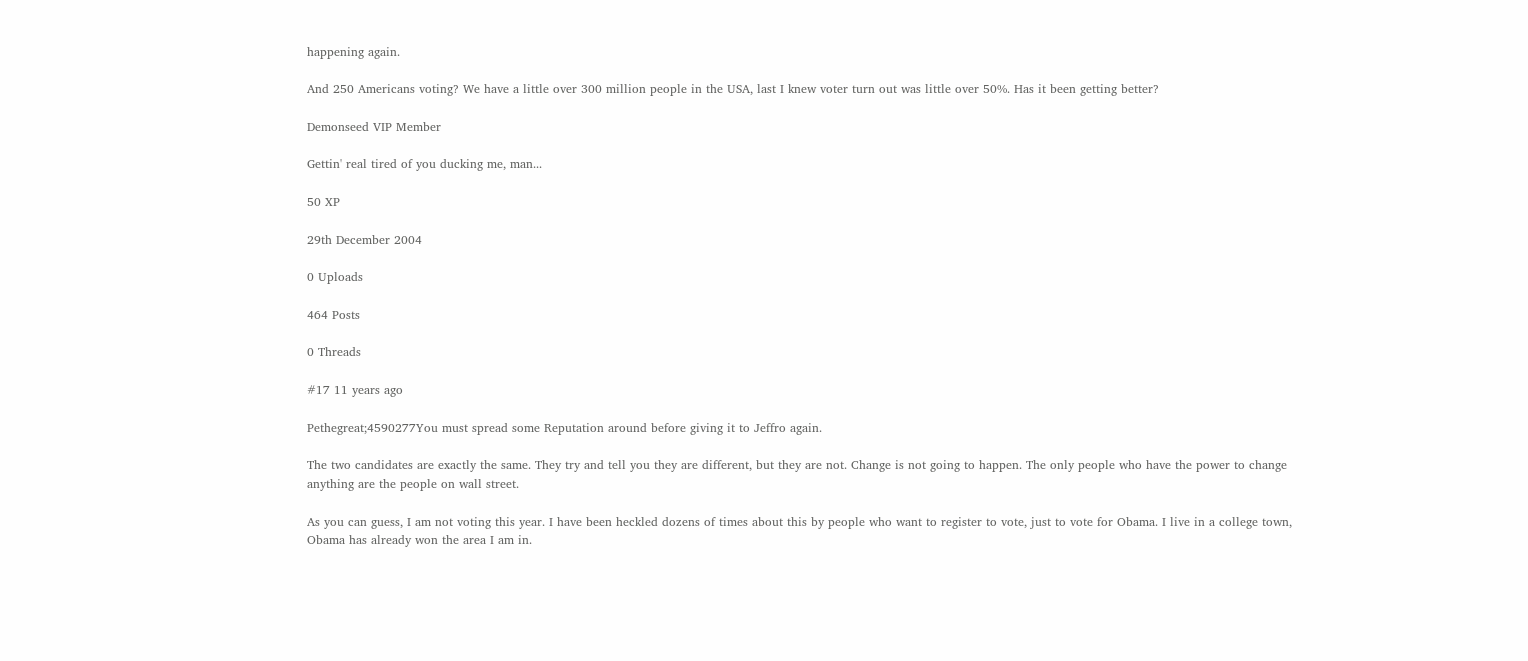happening again.

And 250 Americans voting? We have a little over 300 million people in the USA, last I knew voter turn out was little over 50%. Has it been getting better?

Demonseed VIP Member

Gettin' real tired of you ducking me, man...

50 XP

29th December 2004

0 Uploads

464 Posts

0 Threads

#17 11 years ago

Pethegreat;4590277You must spread some Reputation around before giving it to Jeffro again.

The two candidates are exactly the same. They try and tell you they are different, but they are not. Change is not going to happen. The only people who have the power to change anything are the people on wall street.

As you can guess, I am not voting this year. I have been heckled dozens of times about this by people who want to register to vote, just to vote for Obama. I live in a college town, Obama has already won the area I am in.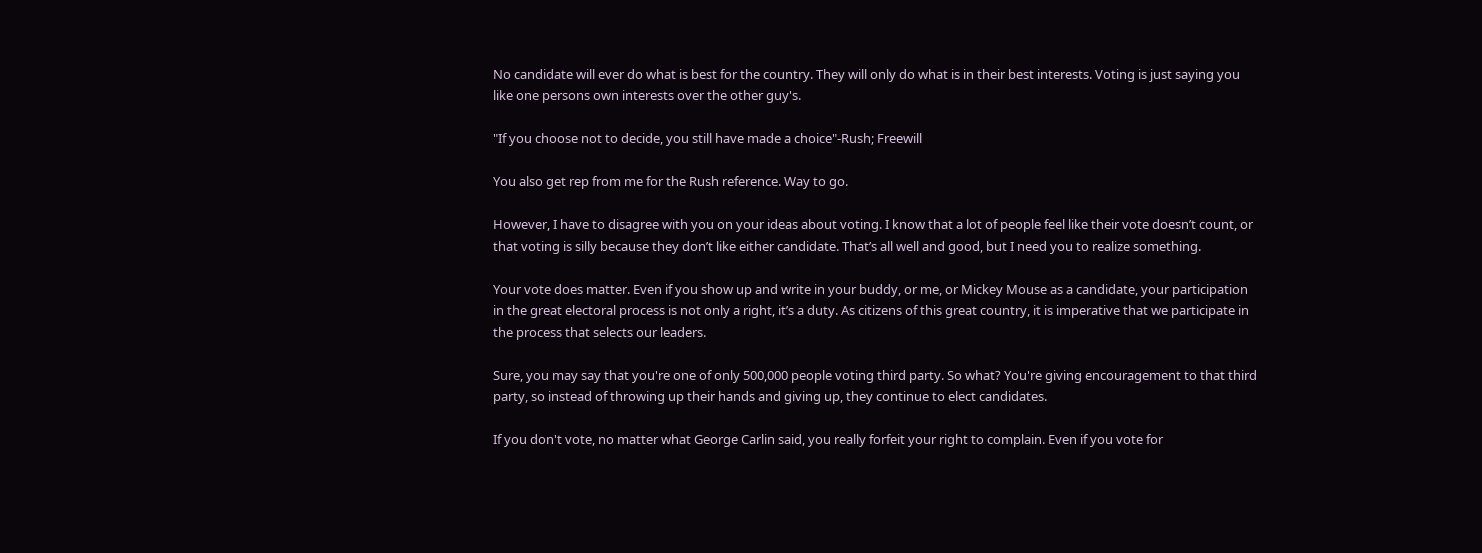No candidate will ever do what is best for the country. They will only do what is in their best interests. Voting is just saying you like one persons own interests over the other guy's.

"If you choose not to decide, you still have made a choice"-Rush; Freewill

You also get rep from me for the Rush reference. Way to go.

However, I have to disagree with you on your ideas about voting. I know that a lot of people feel like their vote doesn’t count, or that voting is silly because they don’t like either candidate. That’s all well and good, but I need you to realize something.

Your vote does matter. Even if you show up and write in your buddy, or me, or Mickey Mouse as a candidate, your participation in the great electoral process is not only a right, it’s a duty. As citizens of this great country, it is imperative that we participate in the process that selects our leaders.

Sure, you may say that you're one of only 500,000 people voting third party. So what? You're giving encouragement to that third party, so instead of throwing up their hands and giving up, they continue to elect candidates.

If you don't vote, no matter what George Carlin said, you really forfeit your right to complain. Even if you vote for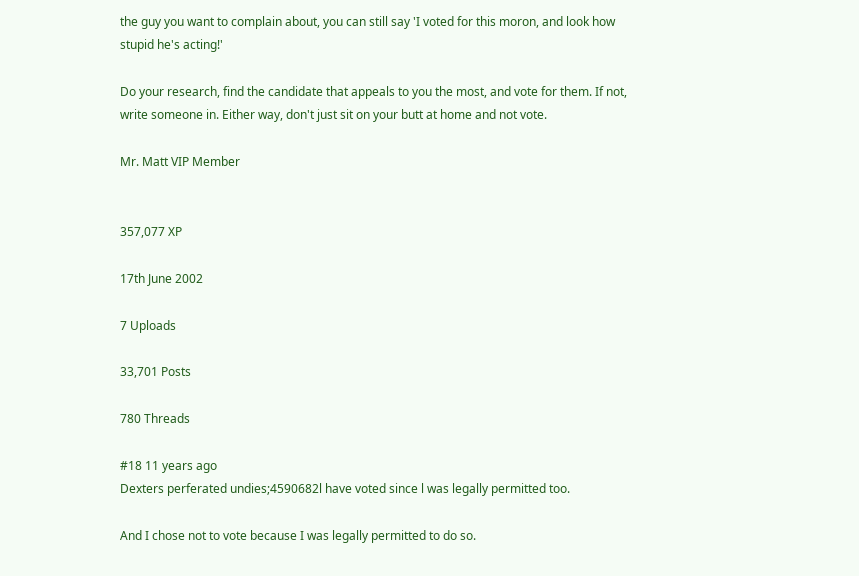the guy you want to complain about, you can still say 'I voted for this moron, and look how stupid he's acting!'

Do your research, find the candidate that appeals to you the most, and vote for them. If not, write someone in. Either way, don't just sit on your butt at home and not vote.

Mr. Matt VIP Member


357,077 XP

17th June 2002

7 Uploads

33,701 Posts

780 Threads

#18 11 years ago
Dexters perferated undies;4590682l have voted since l was legally permitted too.

And I chose not to vote because I was legally permitted to do so.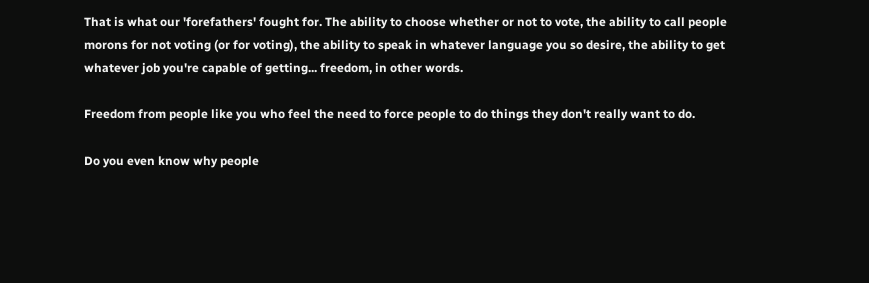That is what our 'forefathers' fought for. The ability to choose whether or not to vote, the ability to call people morons for not voting (or for voting), the ability to speak in whatever language you so desire, the ability to get whatever job you're capable of getting... freedom, in other words.

Freedom from people like you who feel the need to force people to do things they don't really want to do.

Do you even know why people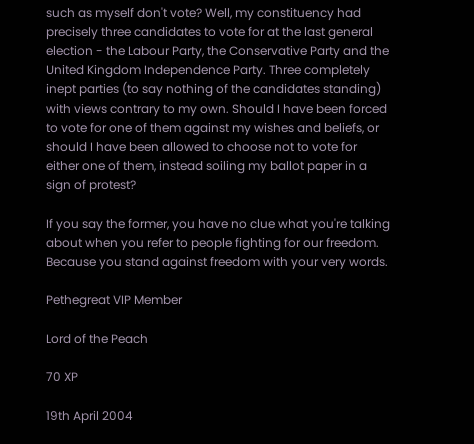such as myself don't vote? Well, my constituency had precisely three candidates to vote for at the last general election - the Labour Party, the Conservative Party and the United Kingdom Independence Party. Three completely inept parties (to say nothing of the candidates standing) with views contrary to my own. Should I have been forced to vote for one of them against my wishes and beliefs, or should I have been allowed to choose not to vote for either one of them, instead soiling my ballot paper in a sign of protest?

If you say the former, you have no clue what you're talking about when you refer to people fighting for our freedom. Because you stand against freedom with your very words.

Pethegreat VIP Member

Lord of the Peach

70 XP

19th April 2004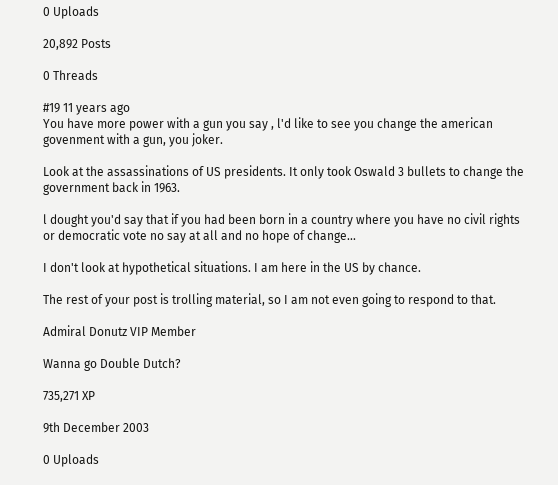0 Uploads

20,892 Posts

0 Threads

#19 11 years ago
You have more power with a gun you say , l'd like to see you change the american govenment with a gun, you joker.

Look at the assassinations of US presidents. It only took Oswald 3 bullets to change the government back in 1963.

l dought you'd say that if you had been born in a country where you have no civil rights or democratic vote no say at all and no hope of change...

I don't look at hypothetical situations. I am here in the US by chance.

The rest of your post is trolling material, so I am not even going to respond to that.

Admiral Donutz VIP Member

Wanna go Double Dutch?

735,271 XP

9th December 2003

0 Uploads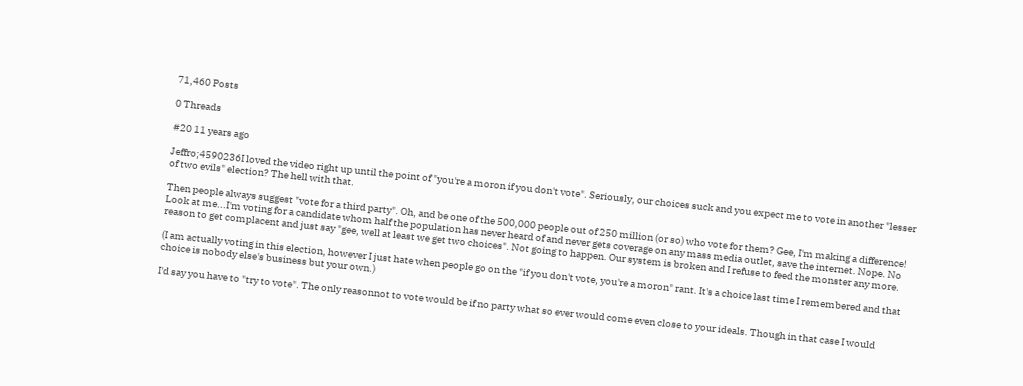71,460 Posts

0 Threads

#20 11 years ago

Jeffro;4590236I loved the video right up until the point of "you're a moron if you don't vote". Seriously, our choices suck and you expect me to vote in another "lesser of two evils" election? The hell with that.

Then people always suggest "vote for a third party". Oh, and be one of the 500,000 people out of 250 million (or so) who vote for them? Gee, I'm making a difference! Look at me...I'm voting for a candidate whom half the population has never heard of and never gets coverage on any mass media outlet, save the internet. Nope. No reason to get complacent and just say "gee, well at least we get two choices". Not going to happen. Our system is broken and I refuse to feed the monster any more.

(I am actually voting in this election, however I just hate when people go on the "if you don't vote, you're a moron" rant. It's a choice last time I remembered and that choice is nobody else's business but your own.)

I'd say you have to "try to vote". The only reasonnot to vote would be if no party what so ever would come even close to your ideals. Though in that case I would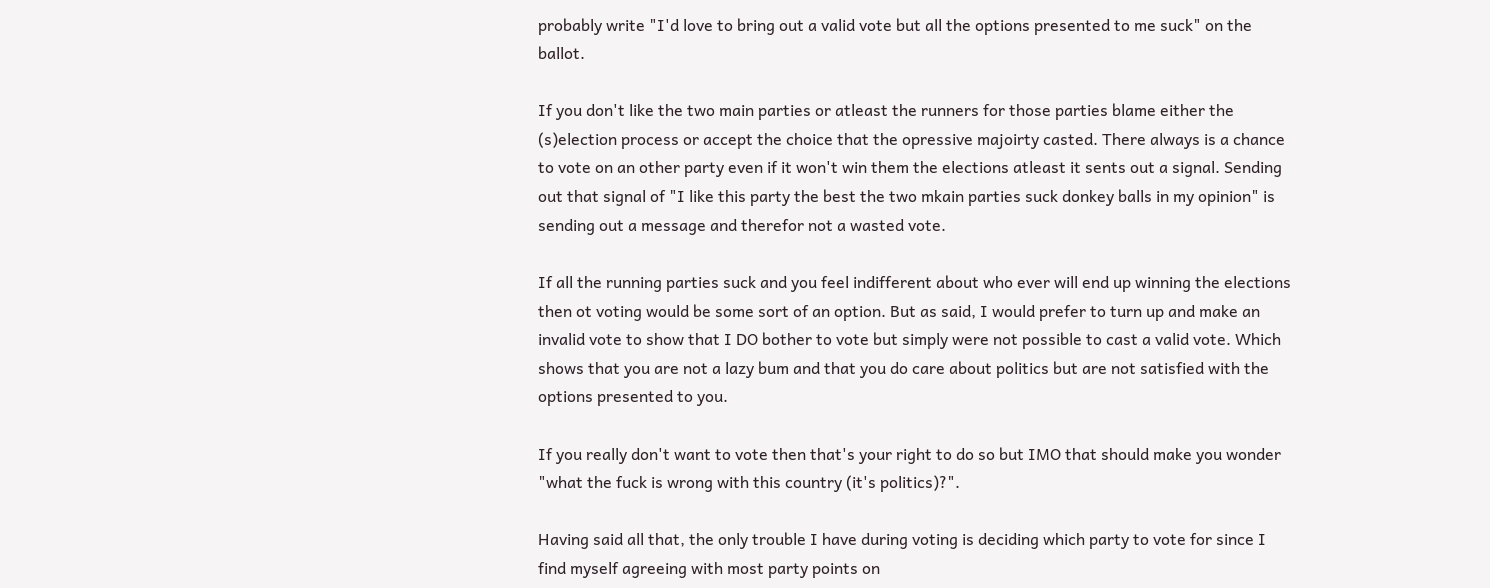probably write "I'd love to bring out a valid vote but all the options presented to me suck" on the ballot.

If you don't like the two main parties or atleast the runners for those parties blame either the (s)election process or accept the choice that the opressive majoirty casted. There always is a chance to vote on an other party even if it won't win them the elections atleast it sents out a signal. Sending out that signal of "I like this party the best the two mkain parties suck donkey balls in my opinion" is sending out a message and therefor not a wasted vote.

If all the running parties suck and you feel indifferent about who ever will end up winning the elections then ot voting would be some sort of an option. But as said, I would prefer to turn up and make an invalid vote to show that I DO bother to vote but simply were not possible to cast a valid vote. Which shows that you are not a lazy bum and that you do care about politics but are not satisfied with the options presented to you.

If you really don't want to vote then that's your right to do so but IMO that should make you wonder "what the fuck is wrong with this country (it's politics)?".

Having said all that, the only trouble I have during voting is deciding which party to vote for since I find myself agreeing with most party points on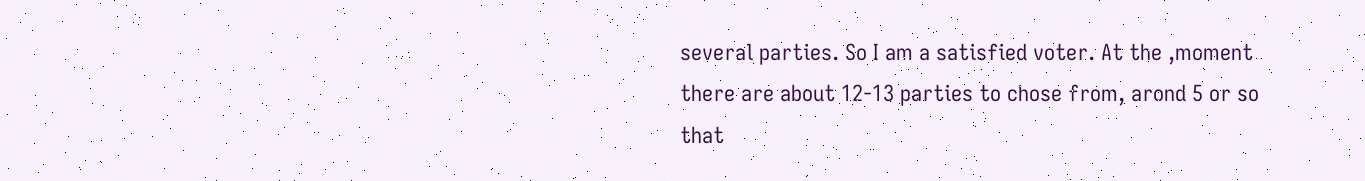several parties. So I am a satisfied voter. At the ,moment there are about 12-13 parties to chose from, arond 5 or so that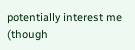potentially interest me (though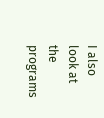I also look at the programs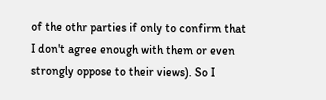of the othr parties if only to confirm that I don't agree enough with them or even strongly oppose to their views). So I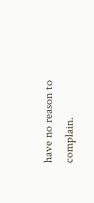have no reason to complain.